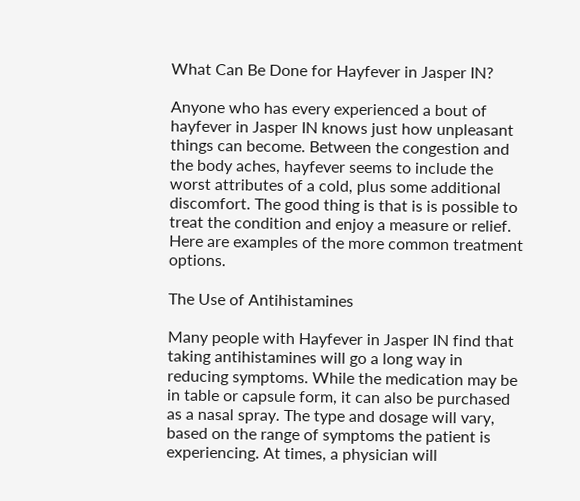What Can Be Done for Hayfever in Jasper IN?

Anyone who has every experienced a bout of hayfever in Jasper IN knows just how unpleasant things can become. Between the congestion and the body aches, hayfever seems to include the worst attributes of a cold, plus some additional discomfort. The good thing is that is is possible to treat the condition and enjoy a measure or relief. Here are examples of the more common treatment options.

The Use of Antihistamines

Many people with Hayfever in Jasper IN find that taking antihistamines will go a long way in reducing symptoms. While the medication may be in table or capsule form, it can also be purchased as a nasal spray. The type and dosage will vary, based on the range of symptoms the patient is experiencing. At times, a physician will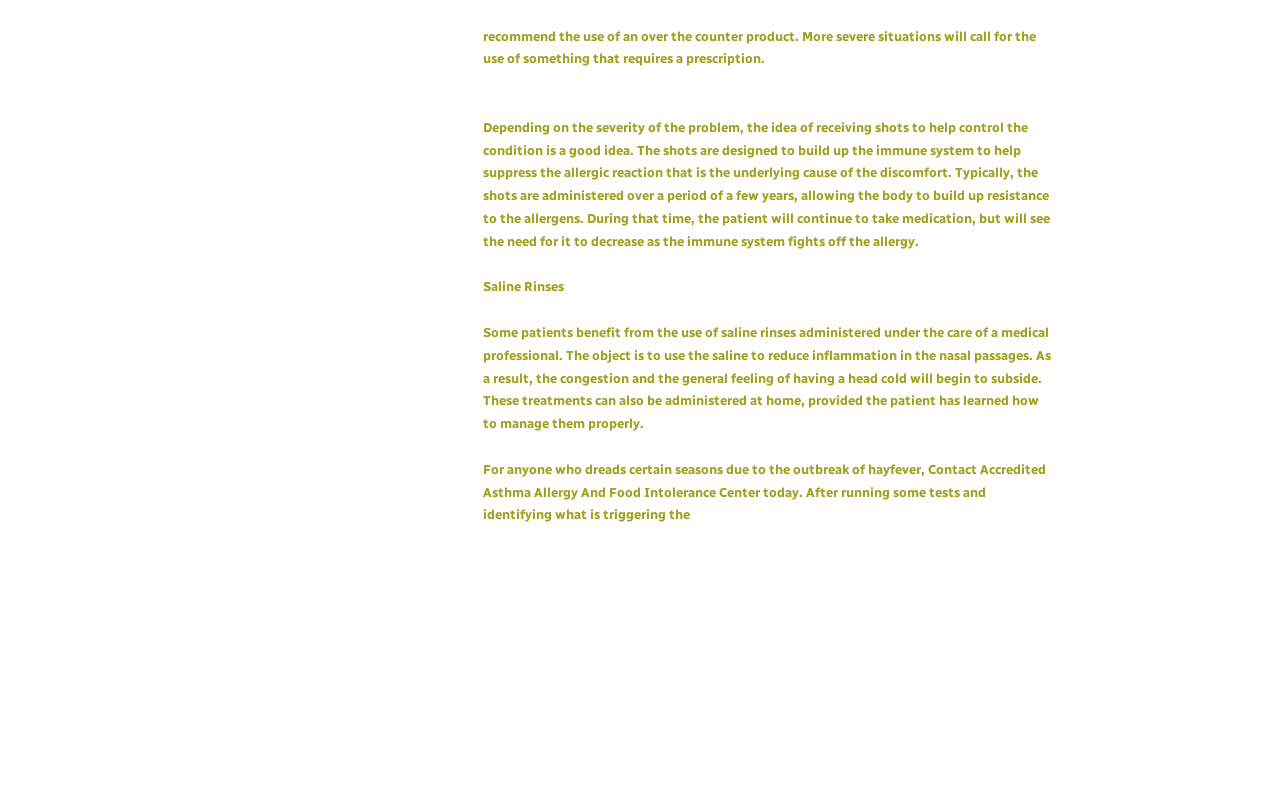recommend the use of an over the counter product. More severe situations will call for the use of something that requires a prescription.


Depending on the severity of the problem, the idea of receiving shots to help control the condition is a good idea. The shots are designed to build up the immune system to help suppress the allergic reaction that is the underlying cause of the discomfort. Typically, the shots are administered over a period of a few years, allowing the body to build up resistance to the allergens. During that time, the patient will continue to take medication, but will see the need for it to decrease as the immune system fights off the allergy.

Saline Rinses

Some patients benefit from the use of saline rinses administered under the care of a medical professional. The object is to use the saline to reduce inflammation in the nasal passages. As a result, the congestion and the general feeling of having a head cold will begin to subside. These treatments can also be administered at home, provided the patient has learned how to manage them properly.

For anyone who dreads certain seasons due to the outbreak of hayfever, Contact Accredited Asthma Allergy And Food Intolerance Center today. After running some tests and identifying what is triggering the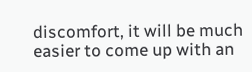discomfort, it will be much easier to come up with an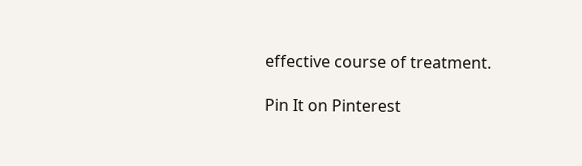effective course of treatment.

Pin It on Pinterest